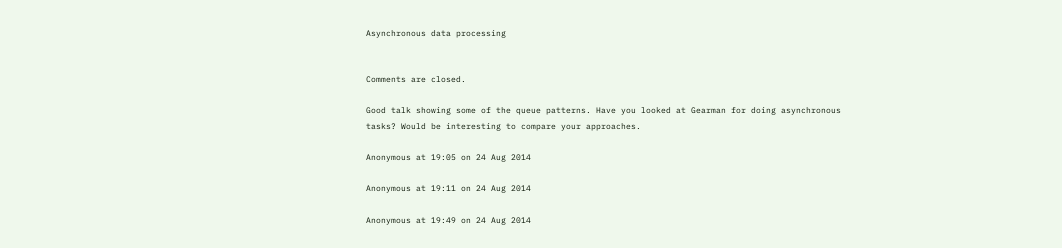Asynchronous data processing


Comments are closed.

Good talk showing some of the queue patterns. Have you looked at Gearman for doing asynchronous tasks? Would be interesting to compare your approaches.

Anonymous at 19:05 on 24 Aug 2014

Anonymous at 19:11 on 24 Aug 2014

Anonymous at 19:49 on 24 Aug 2014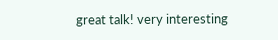great talk! very interesting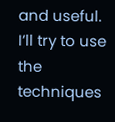and useful. I’ll try to use the techniques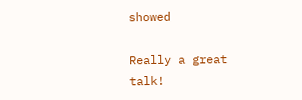showed

Really a great talk!